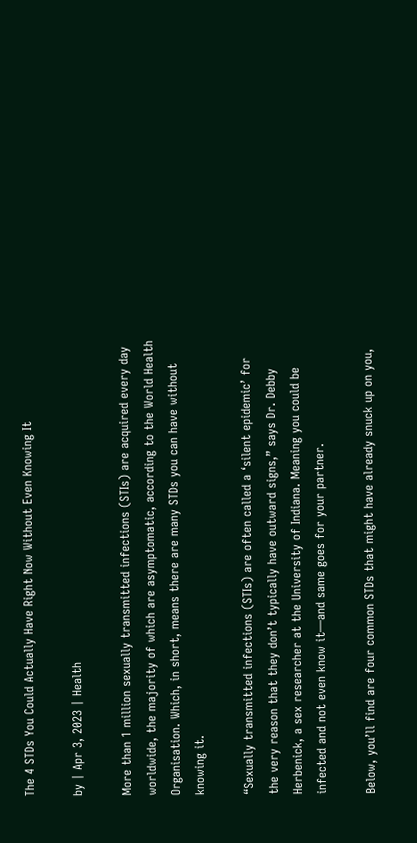The 4 STDs You Could Actually Have Right Now Without Even Knowing It

by | Apr 3, 2023 | Health

More than 1 million sexually transmitted infections (STIs) are acquired every day worldwide, the majority of which are asymptomatic, according to the World Health Organisation. Which, in short, means there are many STDs you can have without knowing it.

“Sexually transmitted infections (STIs) are often called a ‘silent epidemic’ for the very reason that they don’t typically have outward signs,” says Dr. Debby Herbenick, a sex researcher at the University of Indiana. Meaning you could be infected and not even know it—and same goes for your partner.

Below, you’ll find are four common STDs that might have already snuck up on you,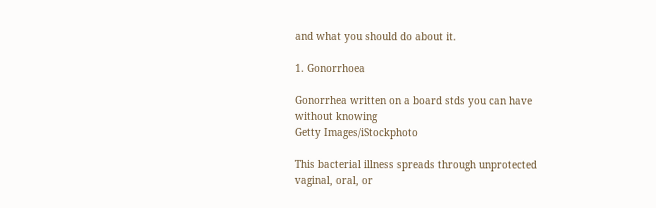and what you should do about it.

1. Gonorrhoea

Gonorrhea written on a board stds you can have without knowing
Getty Images/iStockphoto

This bacterial illness spreads through unprotected vaginal, oral, or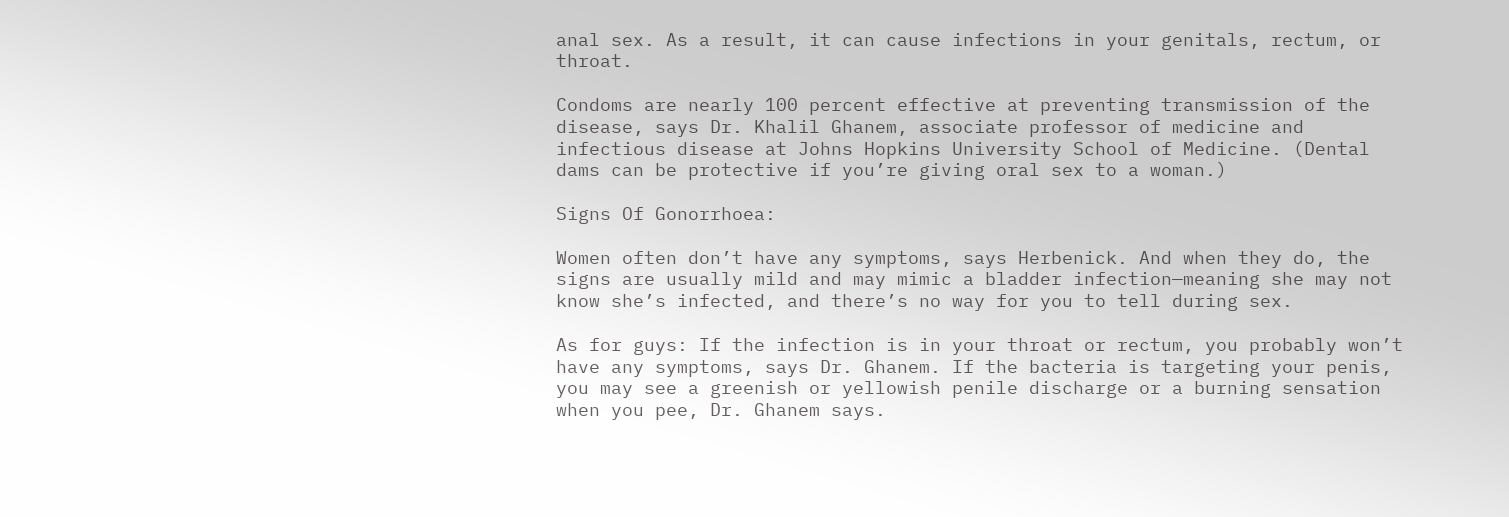anal sex. As a result, it can cause infections in your genitals, rectum, or throat.

Condoms are nearly 100 percent effective at preventing transmission of the disease, says Dr. Khalil Ghanem, associate professor of medicine and infectious disease at Johns Hopkins University School of Medicine. (Dental dams can be protective if you’re giving oral sex to a woman.)

Signs Of Gonorrhoea:

Women often don’t have any symptoms, says Herbenick. And when they do, the signs are usually mild and may mimic a bladder infection—meaning she may not know she’s infected, and there’s no way for you to tell during sex.

As for guys: If the infection is in your throat or rectum, you probably won’t have any symptoms, says Dr. Ghanem. If the bacteria is targeting your penis, you may see a greenish or yellowish penile discharge or a burning sensation when you pee, Dr. Ghanem says.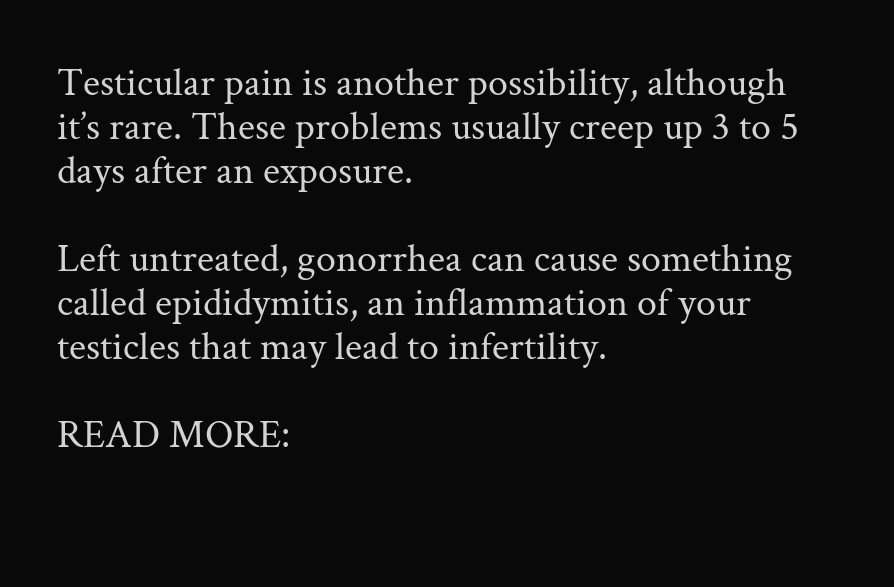Testicular pain is another possibility, although it’s rare. These problems usually creep up 3 to 5 days after an exposure.

Left untreated, gonorrhea can cause something called epididymitis, an inflammation of your testicles that may lead to infertility.

READ MORE: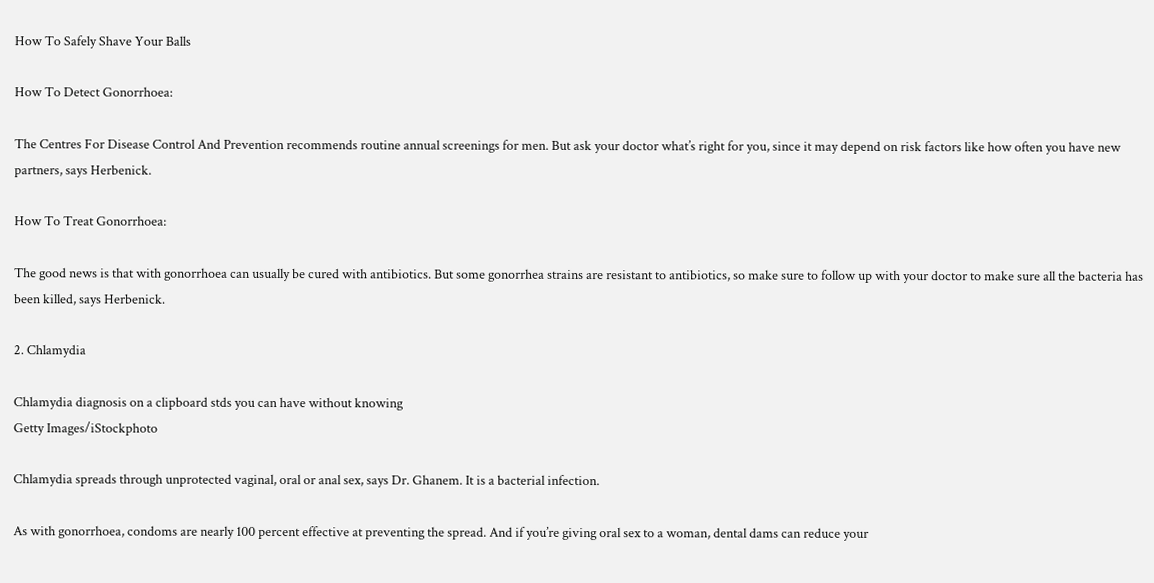How To Safely Shave Your Balls

How To Detect Gonorrhoea:

The Centres For Disease Control And Prevention recommends routine annual screenings for men. But ask your doctor what’s right for you, since it may depend on risk factors like how often you have new partners, says Herbenick.

How To Treat Gonorrhoea:

The good news is that with gonorrhoea can usually be cured with antibiotics. But some gonorrhea strains are resistant to antibiotics, so make sure to follow up with your doctor to make sure all the bacteria has been killed, says Herbenick.

2. Chlamydia

Chlamydia diagnosis on a clipboard stds you can have without knowing
Getty Images/iStockphoto

Chlamydia spreads through unprotected vaginal, oral or anal sex, says Dr. Ghanem. It is a bacterial infection.

As with gonorrhoea, condoms are nearly 100 percent effective at preventing the spread. And if you’re giving oral sex to a woman, dental dams can reduce your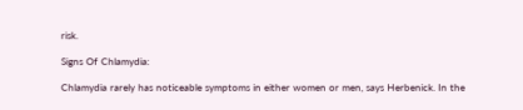risk.

Signs Of Chlamydia:

Chlamydia rarely has noticeable symptoms in either women or men, says Herbenick. In the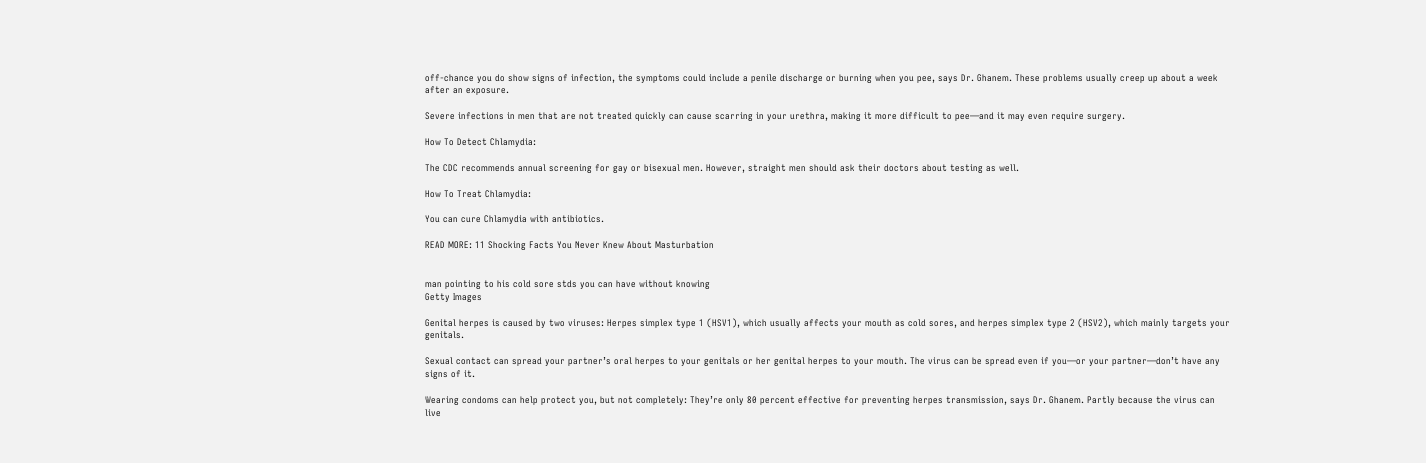off-chance you do show signs of infection, the symptoms could include a penile discharge or burning when you pee, says Dr. Ghanem. These problems usually creep up about a week after an exposure.

Severe infections in men that are not treated quickly can cause scarring in your urethra, making it more difficult to pee—and it may even require surgery.

How To Detect Chlamydia:

The CDC recommends annual screening for gay or bisexual men. However, straight men should ask their doctors about testing as well.

How To Treat Chlamydia:

You can cure Chlamydia with antibiotics.

READ MORE: 11 Shocking Facts You Never Knew About Masturbation


man pointing to his cold sore stds you can have without knowing
Getty Images

Genital herpes is caused by two viruses: Herpes simplex type 1 (HSV1), which usually affects your mouth as cold sores, and herpes simplex type 2 (HSV2), which mainly targets your genitals.

Sexual contact can spread your partner’s oral herpes to your genitals or her genital herpes to your mouth. The virus can be spread even if you—or your partner—don’t have any signs of it.

Wearing condoms can help protect you, but not completely: They’re only 80 percent effective for preventing herpes transmission, says Dr. Ghanem. Partly because the virus can live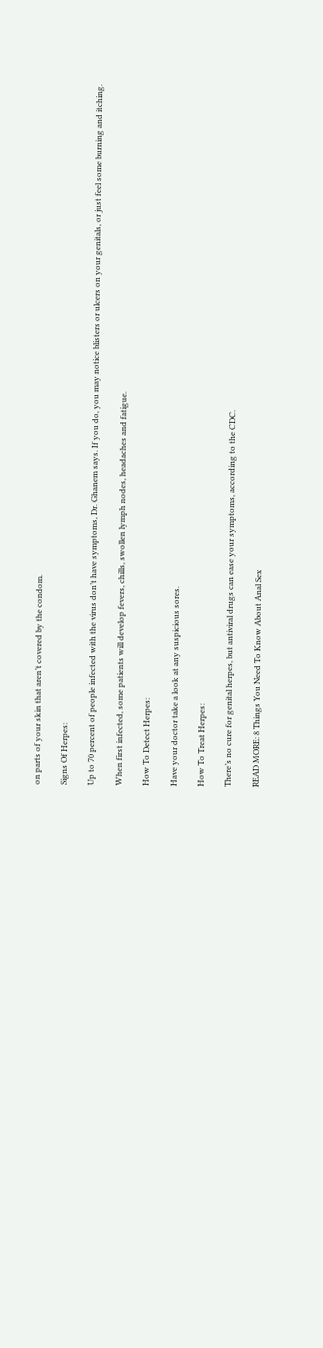on parts of your skin that aren’t covered by the condom.

Signs Of Herpes:

Up to 70 percent of people infected with the virus don’t have symptoms, Dr. Ghanem says. If you do, you may notice blisters or ulcers on your genitals, or just feel some burning and itching.

When first infected, some patients will develop fevers, chills, swollen lymph nodes, headaches and fatigue.

How To Detect Herpes:

Have your doctor take a look at any suspicious sores.

How To Treat Herpes:

There’s no cure for genital herpes, but antiviral drugs can ease your symptoms, according to the CDC.

READ MORE: 8 Things You Need To Know About Anal Sex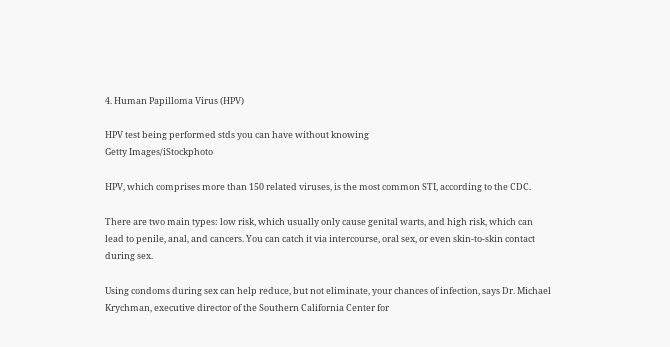4. Human Papilloma Virus (HPV)

HPV test being performed stds you can have without knowing
Getty Images/iStockphoto

HPV, which comprises more than 150 related viruses, is the most common STI, according to the CDC.

There are two main types: low risk, which usually only cause genital warts, and high risk, which can lead to penile, anal, and cancers. You can catch it via intercourse, oral sex, or even skin-to-skin contact during sex.

Using condoms during sex can help reduce, but not eliminate, your chances of infection, says Dr. Michael Krychman, executive director of the Southern California Center for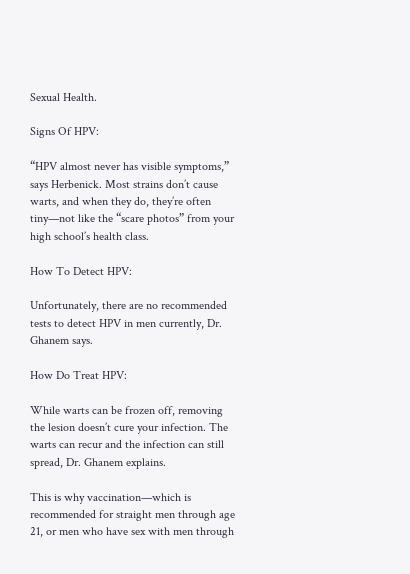Sexual Health.

Signs Of HPV:

“HPV almost never has visible symptoms,” says Herbenick. Most strains don’t cause warts, and when they do, they’re often tiny—not like the “scare photos” from your high school’s health class.

How To Detect HPV:

Unfortunately, there are no recommended tests to detect HPV in men currently, Dr. Ghanem says.

How Do Treat HPV:

While warts can be frozen off, removing the lesion doesn’t cure your infection. The warts can recur and the infection can still spread, Dr. Ghanem explains.

This is why vaccination—which is recommended for straight men through age 21, or men who have sex with men through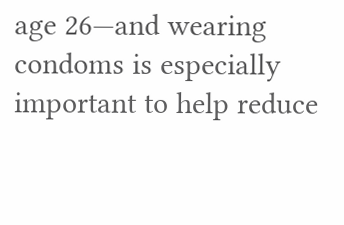age 26—and wearing condoms is especially important to help reduce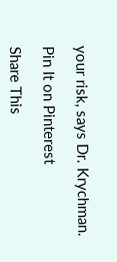your risk, says Dr. Krychman.

Pin It on Pinterest

Share This